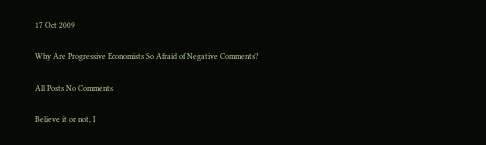17 Oct 2009

Why Are Progressive Economists So Afraid of Negative Comments?

All Posts No Comments

Believe it or not, I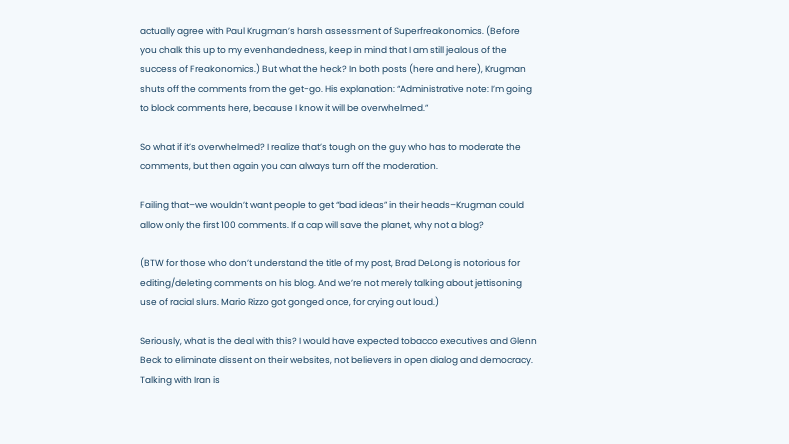actually agree with Paul Krugman’s harsh assessment of Superfreakonomics. (Before you chalk this up to my evenhandedness, keep in mind that I am still jealous of the success of Freakonomics.) But what the heck? In both posts (here and here), Krugman shuts off the comments from the get-go. His explanation: “Administrative note: I’m going to block comments here, because I know it will be overwhelmed.”

So what if it’s overwhelmed? I realize that’s tough on the guy who has to moderate the comments, but then again you can always turn off the moderation.

Failing that–we wouldn’t want people to get “bad ideas” in their heads–Krugman could allow only the first 100 comments. If a cap will save the planet, why not a blog?

(BTW for those who don’t understand the title of my post, Brad DeLong is notorious for editing/deleting comments on his blog. And we’re not merely talking about jettisoning use of racial slurs. Mario Rizzo got gonged once, for crying out loud.)

Seriously, what is the deal with this? I would have expected tobacco executives and Glenn Beck to eliminate dissent on their websites, not believers in open dialog and democracy. Talking with Iran is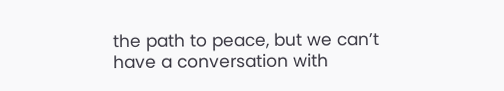the path to peace, but we can’t have a conversation with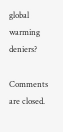global warming deniers?

Comments are closed.